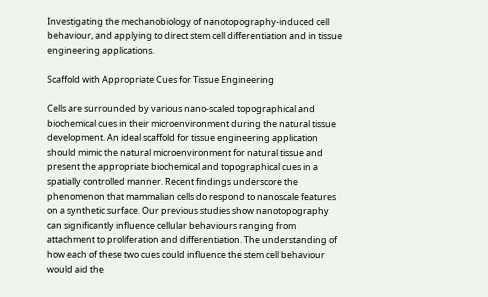Investigating the mechanobiology of nanotopography-induced cell behaviour, and applying to direct stem cell differentiation and in tissue engineering applications.

Scaffold with Appropriate Cues for Tissue Engineering

Cells are surrounded by various nano-scaled topographical and biochemical cues in their microenvironment during the natural tissue development. An ideal scaffold for tissue engineering application should mimic the natural microenvironment for natural tissue and present the appropriate biochemical and topographical cues in a spatially controlled manner. Recent findings underscore the phenomenon that mammalian cells do respond to nanoscale features on a synthetic surface. Our previous studies show nanotopography can significantly influence cellular behaviours ranging from attachment to proliferation and differentiation. The understanding of how each of these two cues could influence the stem cell behaviour would aid the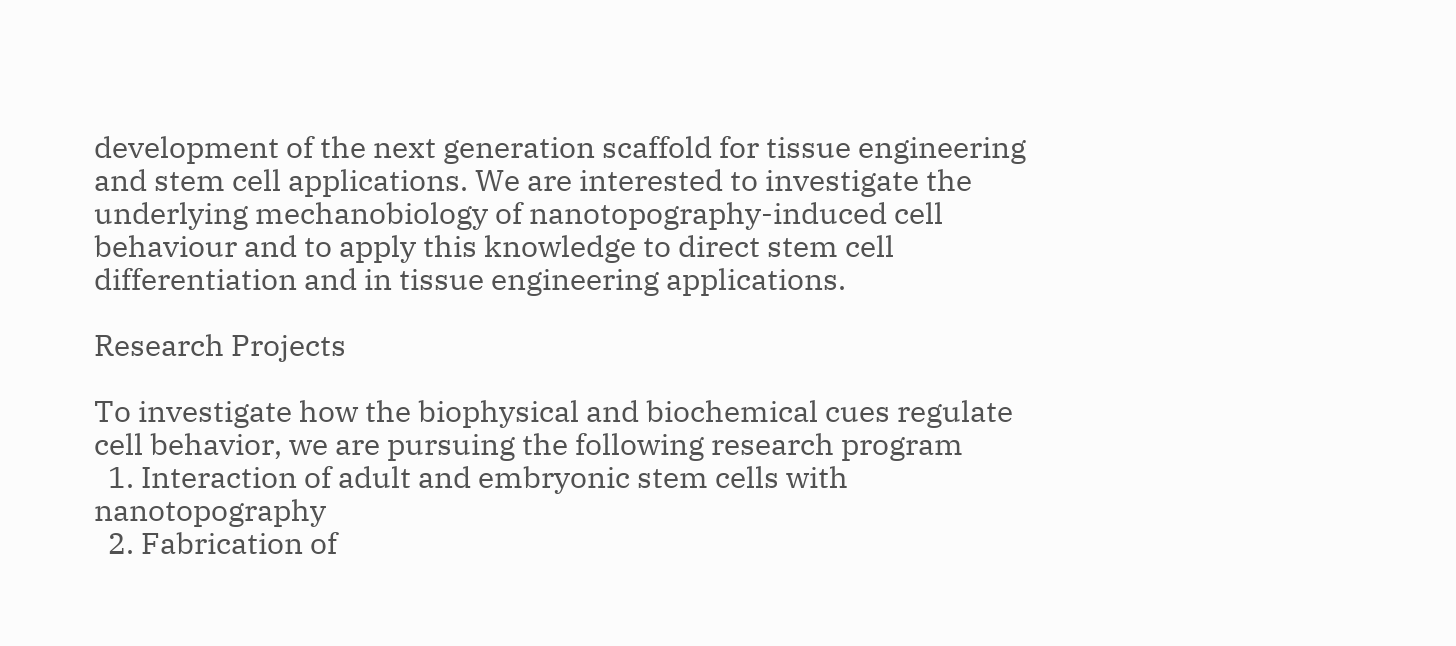development of the next generation scaffold for tissue engineering and stem cell applications. We are interested to investigate the underlying mechanobiology of nanotopography-induced cell behaviour and to apply this knowledge to direct stem cell differentiation and in tissue engineering applications.

Research Projects

To investigate how the biophysical and biochemical cues regulate cell behavior, we are pursuing the following research program
  1. Interaction of adult and embryonic stem cells with nanotopography
  2. Fabrication of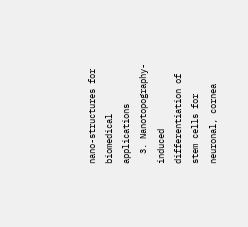nano-structures for biomedical applications
  3. Nanotopography-induced differentiation of stem cells for neuronal, cornea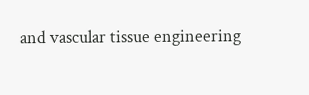and vascular tissue engineering